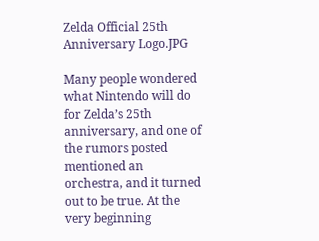Zelda Official 25th Anniversary Logo.JPG

Many people wondered what Nintendo will do for Zelda’s 25th anniversary, and one of the rumors posted mentioned an orchestra, and it turned out to be true. At the very beginning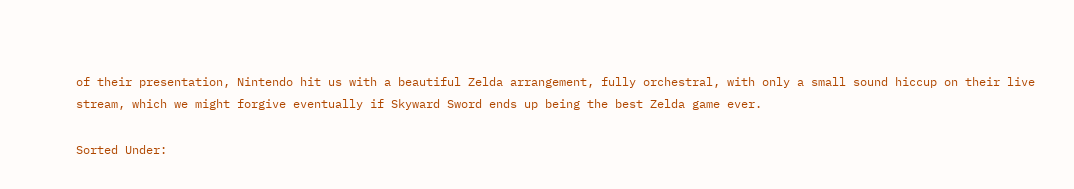of their presentation, Nintendo hit us with a beautiful Zelda arrangement, fully orchestral, with only a small sound hiccup on their live stream, which we might forgive eventually if Skyward Sword ends up being the best Zelda game ever.

Sorted Under: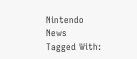Nintendo News
Tagged With: